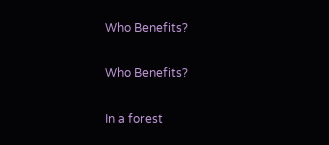Who Benefits?

Who Benefits?

In a forest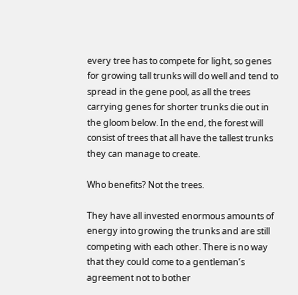every tree has to compete for light, so genes for growing tall trunks will do well and tend to spread in the gene pool, as all the trees carrying genes for shorter trunks die out in the gloom below. In the end, the forest will consist of trees that all have the tallest trunks they can manage to create.

Who benefits? Not the trees.

They have all invested enormous amounts of energy into growing the trunks and are still competing with each other. There is no way that they could come to a gentleman’s agreement not to bother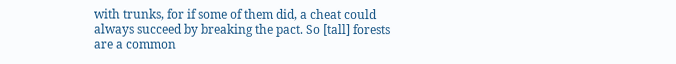with trunks, for if some of them did, a cheat could always succeed by breaking the pact. So [tall] forests are a common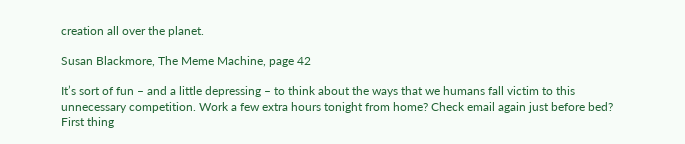creation all over the planet.

Susan Blackmore, The Meme Machine, page 42

It’s sort of fun – and a little depressing – to think about the ways that we humans fall victim to this unnecessary competition. Work a few extra hours tonight from home? Check email again just before bed? First thing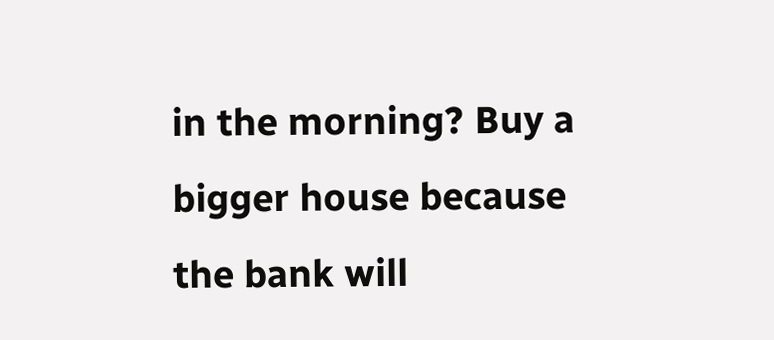in the morning? Buy a bigger house because the bank will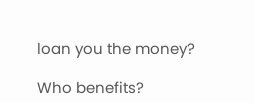loan you the money?

Who benefits?